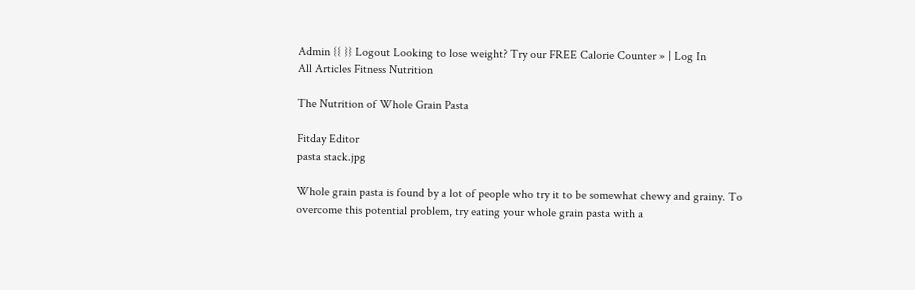Admin {{ }} Logout Looking to lose weight? Try our FREE Calorie Counter » | Log In
All Articles Fitness Nutrition

The Nutrition of Whole Grain Pasta

Fitday Editor
pasta stack.jpg

Whole grain pasta is found by a lot of people who try it to be somewhat chewy and grainy. To overcome this potential problem, try eating your whole grain pasta with a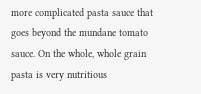more complicated pasta sauce that goes beyond the mundane tomato sauce. On the whole, whole grain pasta is very nutritious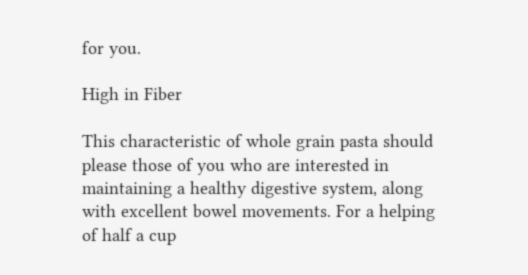for you.

High in Fiber

This characteristic of whole grain pasta should please those of you who are interested in maintaining a healthy digestive system, along with excellent bowel movements. For a helping of half a cup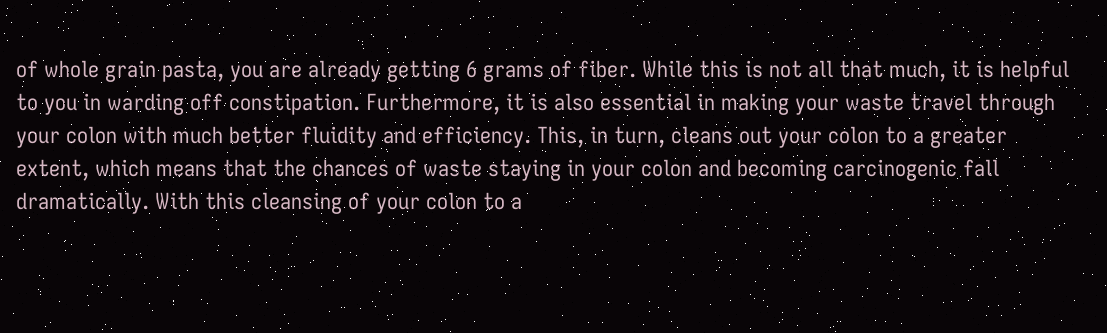of whole grain pasta, you are already getting 6 grams of fiber. While this is not all that much, it is helpful to you in warding off constipation. Furthermore, it is also essential in making your waste travel through your colon with much better fluidity and efficiency. This, in turn, cleans out your colon to a greater extent, which means that the chances of waste staying in your colon and becoming carcinogenic fall dramatically. With this cleansing of your colon to a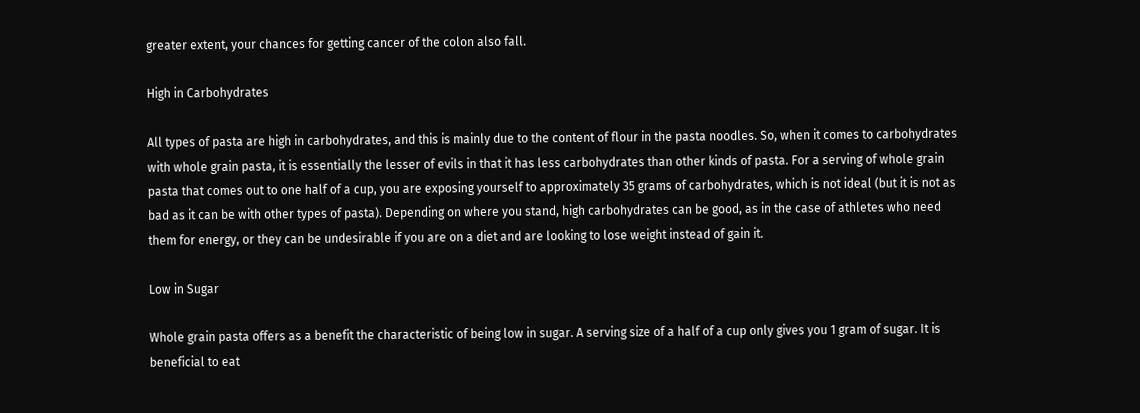greater extent, your chances for getting cancer of the colon also fall.

High in Carbohydrates

All types of pasta are high in carbohydrates, and this is mainly due to the content of flour in the pasta noodles. So, when it comes to carbohydrates with whole grain pasta, it is essentially the lesser of evils in that it has less carbohydrates than other kinds of pasta. For a serving of whole grain pasta that comes out to one half of a cup, you are exposing yourself to approximately 35 grams of carbohydrates, which is not ideal (but it is not as bad as it can be with other types of pasta). Depending on where you stand, high carbohydrates can be good, as in the case of athletes who need them for energy, or they can be undesirable if you are on a diet and are looking to lose weight instead of gain it.

Low in Sugar

Whole grain pasta offers as a benefit the characteristic of being low in sugar. A serving size of a half of a cup only gives you 1 gram of sugar. It is beneficial to eat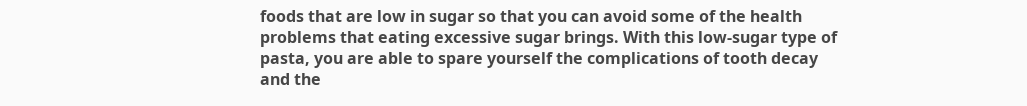foods that are low in sugar so that you can avoid some of the health problems that eating excessive sugar brings. With this low-sugar type of pasta, you are able to spare yourself the complications of tooth decay and the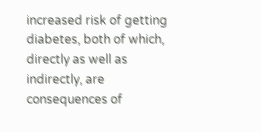increased risk of getting diabetes, both of which, directly as well as indirectly, are consequences of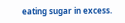eating sugar in excess.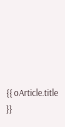{{ oArticle.title }}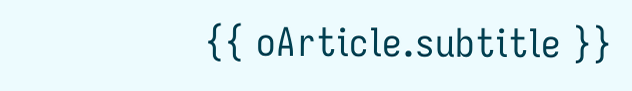{{ oArticle.subtitle }}